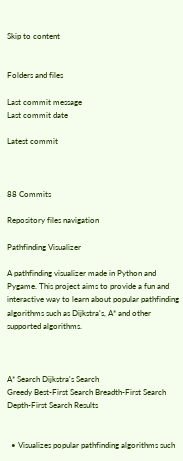Skip to content


Folders and files

Last commit message
Last commit date

Latest commit



88 Commits

Repository files navigation

Pathfinding Visualizer

A pathfinding visualizer made in Python and Pygame. This project aims to provide a fun and interactive way to learn about popular pathfinding algorithms such as Dijkstra's, A* and other supported algorithms.



A* Search Dijkstra's Search
Greedy Best-First Search Breadth-First Search
Depth-First Search Results


  • Visualizes popular pathfinding algorithms such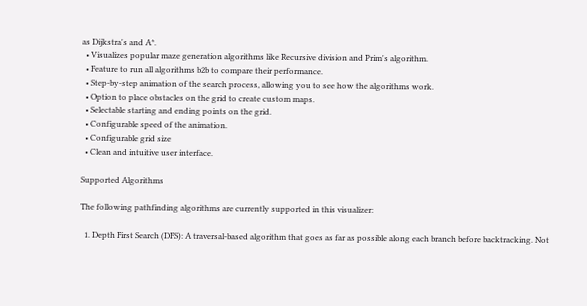as Dijkstra's and A*.
  • Visualizes popular maze generation algorithms like Recursive division and Prim's algorithm.
  • Feature to run all algorithms b2b to compare their performance.
  • Step-by-step animation of the search process, allowing you to see how the algorithms work.
  • Option to place obstacles on the grid to create custom maps.
  • Selectable starting and ending points on the grid.
  • Configurable speed of the animation.
  • Configurable grid size
  • Clean and intuitive user interface.

Supported Algorithms

The following pathfinding algorithms are currently supported in this visualizer:

  1. Depth First Search (DFS): A traversal-based algorithm that goes as far as possible along each branch before backtracking. Not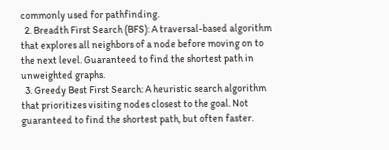commonly used for pathfinding.
  2. Breadth First Search (BFS): A traversal-based algorithm that explores all neighbors of a node before moving on to the next level. Guaranteed to find the shortest path in unweighted graphs.
  3. Greedy Best First Search: A heuristic search algorithm that prioritizes visiting nodes closest to the goal. Not guaranteed to find the shortest path, but often faster.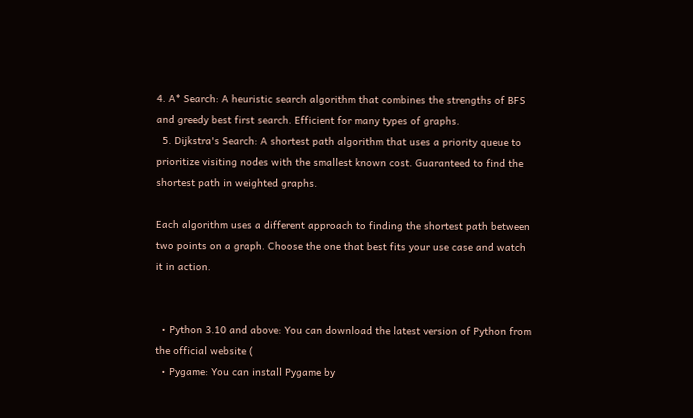4. A* Search: A heuristic search algorithm that combines the strengths of BFS and greedy best first search. Efficient for many types of graphs.
  5. Dijkstra's Search: A shortest path algorithm that uses a priority queue to prioritize visiting nodes with the smallest known cost. Guaranteed to find the shortest path in weighted graphs.

Each algorithm uses a different approach to finding the shortest path between two points on a graph. Choose the one that best fits your use case and watch it in action.


  • Python 3.10 and above: You can download the latest version of Python from the official website (
  • Pygame: You can install Pygame by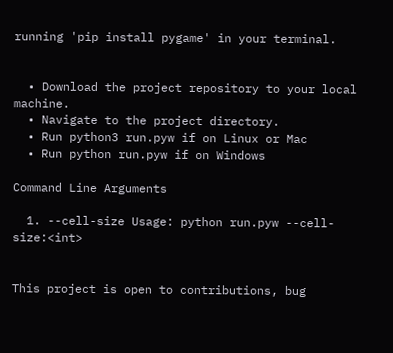running 'pip install pygame' in your terminal.


  • Download the project repository to your local machine.
  • Navigate to the project directory.
  • Run python3 run.pyw if on Linux or Mac
  • Run python run.pyw if on Windows

Command Line Arguments

  1. --cell-size Usage: python run.pyw --cell-size:<int>


This project is open to contributions, bug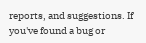reports, and suggestions. If you've found a bug or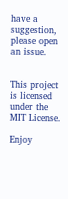have a suggestion, please open an issue.


This project is licensed under the MIT License.

Enjoy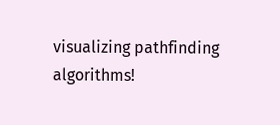visualizing pathfinding algorithms!